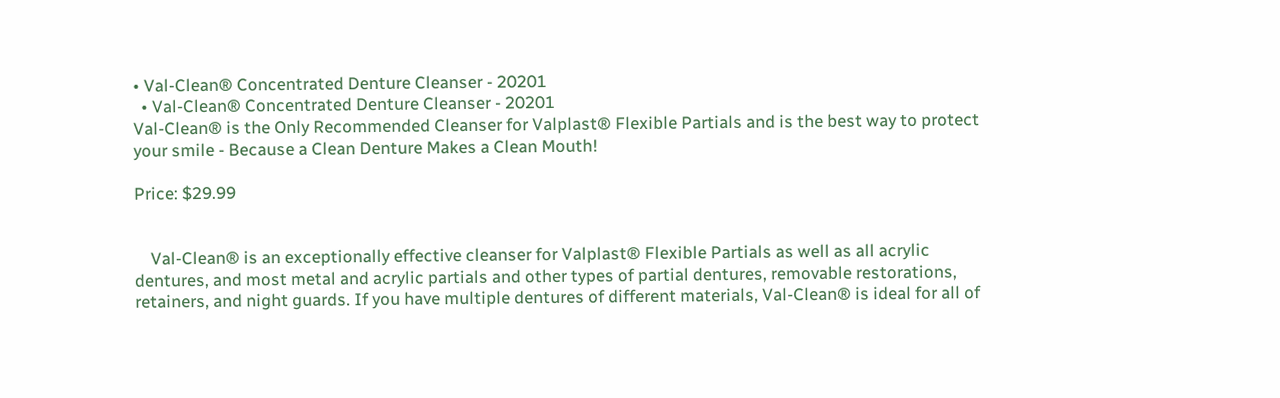• Val-Clean® Concentrated Denture Cleanser - 20201
  • Val-Clean® Concentrated Denture Cleanser - 20201
Val-Clean® is the Only Recommended Cleanser for Valplast® Flexible Partials and is the best way to protect your smile - Because a Clean Denture Makes a Clean Mouth!

Price: $29.99


    Val-Clean® is an exceptionally effective cleanser for Valplast® Flexible Partials as well as all acrylic dentures, and most metal and acrylic partials and other types of partial dentures, removable restorations, retainers, and night guards. If you have multiple dentures of different materials, Val-Clean® is ideal for all of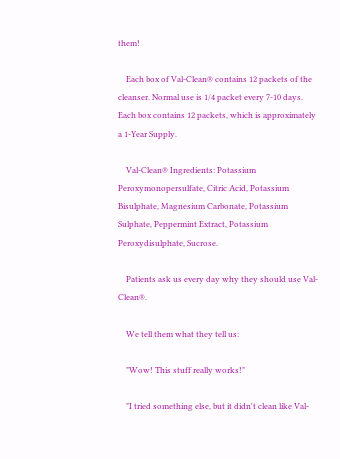them!

    Each box of Val-Clean® contains 12 packets of the cleanser. Normal use is 1/4 packet every 7-10 days. Each box contains 12 packets, which is approximately a 1-Year Supply.

    Val-Clean® Ingredients: Potassium Peroxymonopersulfate, Citric Acid, Potassium Bisulphate, Magnesium Carbonate, Potassium Sulphate, Peppermint Extract, Potassium Peroxydisulphate, Sucrose.

    Patients ask us every day why they should use Val-Clean®.

    We tell them what they tell us:

    "Wow! This stuff really works!"

    "I tried something else, but it didn't clean like Val-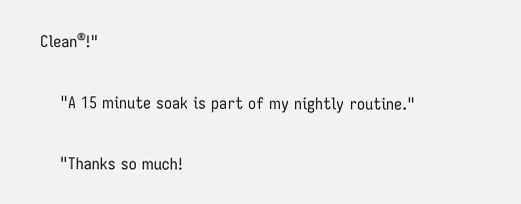Clean®!"

    "A 15 minute soak is part of my nightly routine."

    "Thanks so much!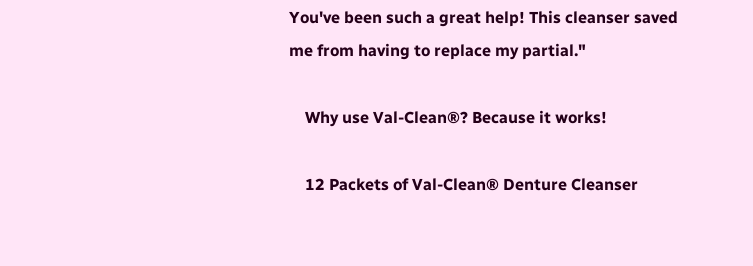You've been such a great help! This cleanser saved me from having to replace my partial."

    Why use Val-Clean®? Because it works!

    12 Packets of Val-Clean® Denture Cleanser